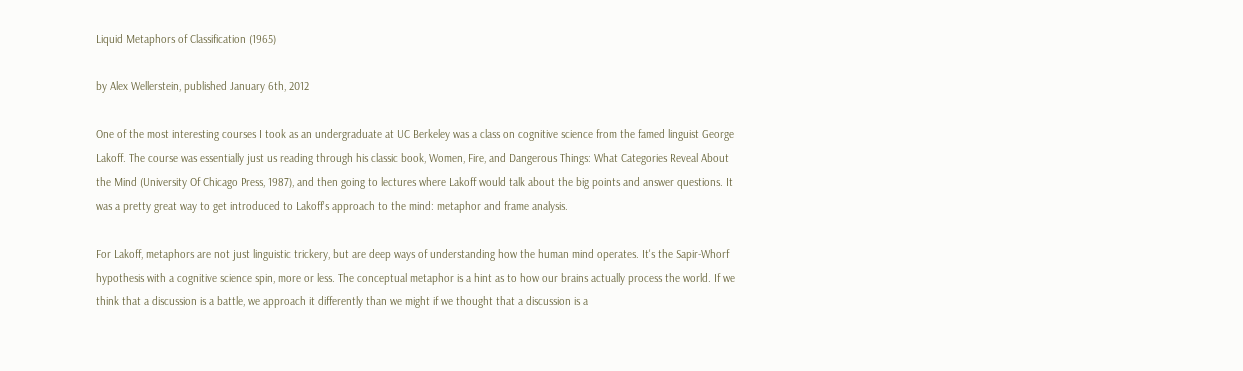Liquid Metaphors of Classification (1965)

by Alex Wellerstein, published January 6th, 2012

One of the most interesting courses I took as an undergraduate at UC Berkeley was a class on cognitive science from the famed linguist George Lakoff. The course was essentially just us reading through his classic book, Women, Fire, and Dangerous Things: What Categories Reveal About the Mind (University Of Chicago Press, 1987), and then going to lectures where Lakoff would talk about the big points and answer questions. It was a pretty great way to get introduced to Lakoff's approach to the mind: metaphor and frame analysis.

For Lakoff, metaphors are not just linguistic trickery, but are deep ways of understanding how the human mind operates. It's the Sapir-Whorf hypothesis with a cognitive science spin, more or less. The conceptual metaphor is a hint as to how our brains actually process the world. If we think that a discussion is a battle, we approach it differently than we might if we thought that a discussion is a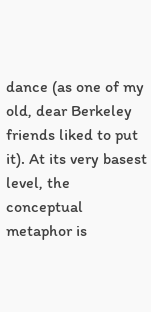dance (as one of my old, dear Berkeley friends liked to put it). At its very basest level, the conceptual metaphor is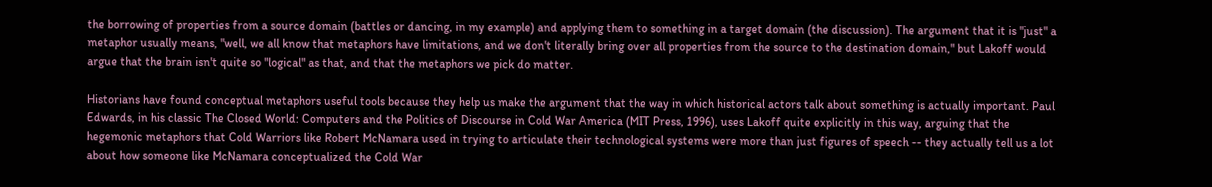the borrowing of properties from a source domain (battles or dancing, in my example) and applying them to something in a target domain (the discussion). The argument that it is "just" a metaphor usually means, "well, we all know that metaphors have limitations, and we don't literally bring over all properties from the source to the destination domain," but Lakoff would argue that the brain isn't quite so "logical" as that, and that the metaphors we pick do matter.

Historians have found conceptual metaphors useful tools because they help us make the argument that the way in which historical actors talk about something is actually important. Paul Edwards, in his classic The Closed World: Computers and the Politics of Discourse in Cold War America (MIT Press, 1996), uses Lakoff quite explicitly in this way, arguing that the hegemonic metaphors that Cold Warriors like Robert McNamara used in trying to articulate their technological systems were more than just figures of speech -- they actually tell us a lot about how someone like McNamara conceptualized the Cold War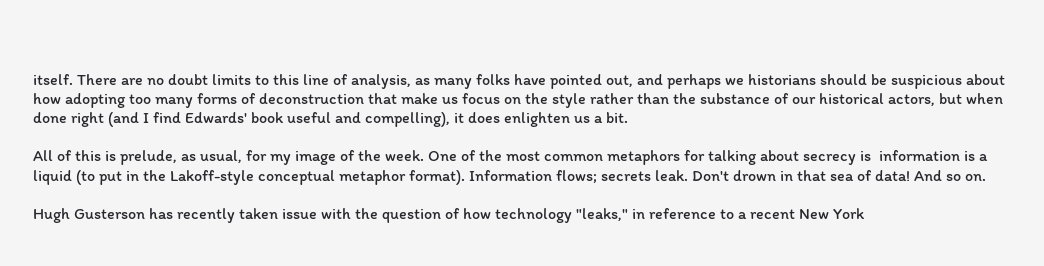itself. There are no doubt limits to this line of analysis, as many folks have pointed out, and perhaps we historians should be suspicious about how adopting too many forms of deconstruction that make us focus on the style rather than the substance of our historical actors, but when done right (and I find Edwards' book useful and compelling), it does enlighten us a bit.

All of this is prelude, as usual, for my image of the week. One of the most common metaphors for talking about secrecy is  information is a liquid (to put in the Lakoff-style conceptual metaphor format). Information flows; secrets leak. Don't drown in that sea of data! And so on.

Hugh Gusterson has recently taken issue with the question of how technology "leaks," in reference to a recent New York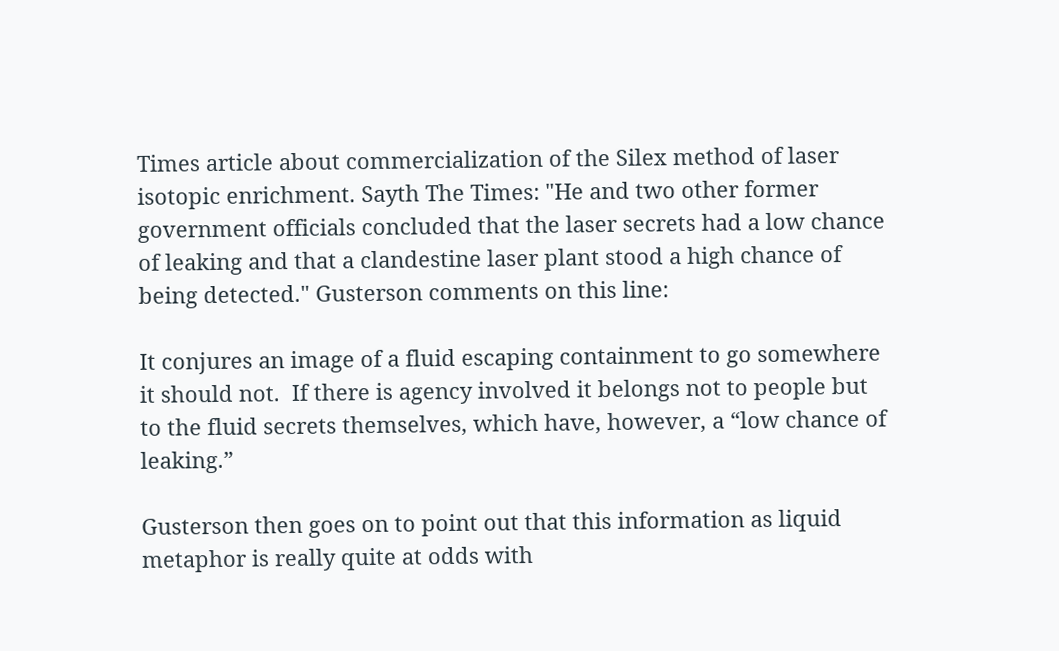Times article about commercialization of the Silex method of laser isotopic enrichment. Sayth The Times: "He and two other former government officials concluded that the laser secrets had a low chance of leaking and that a clandestine laser plant stood a high chance of being detected." Gusterson comments on this line:

It conjures an image of a fluid escaping containment to go somewhere it should not.  If there is agency involved it belongs not to people but to the fluid secrets themselves, which have, however, a “low chance of leaking.”

Gusterson then goes on to point out that this information as liquid metaphor is really quite at odds with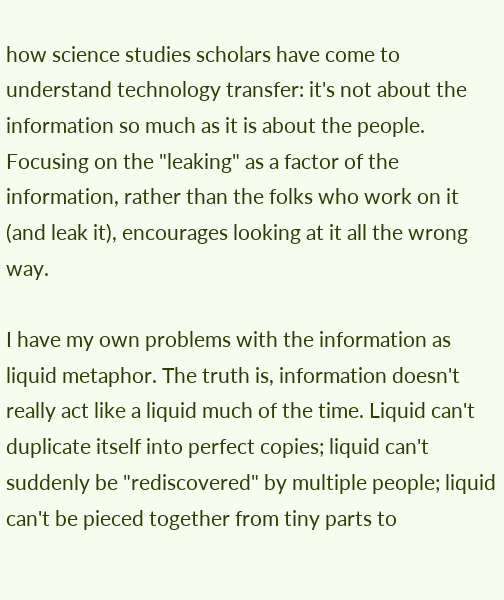how science studies scholars have come to understand technology transfer: it's not about the information so much as it is about the people. Focusing on the "leaking" as a factor of the information, rather than the folks who work on it (and leak it), encourages looking at it all the wrong way.

I have my own problems with the information as liquid metaphor. The truth is, information doesn't really act like a liquid much of the time. Liquid can't duplicate itself into perfect copies; liquid can't suddenly be "rediscovered" by multiple people; liquid can't be pieced together from tiny parts to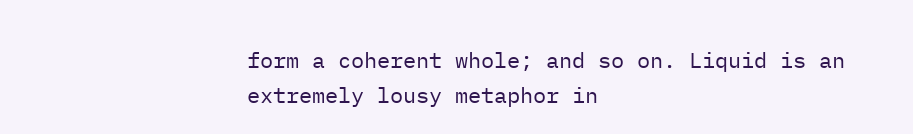form a coherent whole; and so on. Liquid is an extremely lousy metaphor in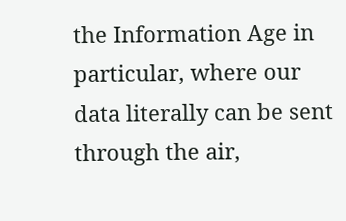the Information Age in particular, where our data literally can be sent through the air,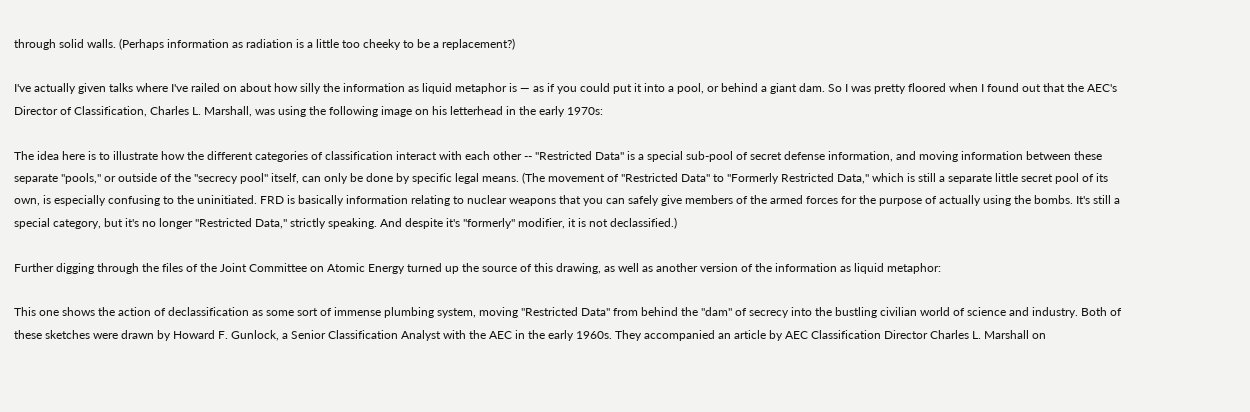through solid walls. (Perhaps information as radiation is a little too cheeky to be a replacement?)

I've actually given talks where I've railed on about how silly the information as liquid metaphor is — as if you could put it into a pool, or behind a giant dam. So I was pretty floored when I found out that the AEC's Director of Classification, Charles L. Marshall, was using the following image on his letterhead in the early 1970s:

The idea here is to illustrate how the different categories of classification interact with each other -- "Restricted Data" is a special sub-pool of secret defense information, and moving information between these separate "pools," or outside of the "secrecy pool" itself, can only be done by specific legal means. (The movement of "Restricted Data" to "Formerly Restricted Data," which is still a separate little secret pool of its own, is especially confusing to the uninitiated. FRD is basically information relating to nuclear weapons that you can safely give members of the armed forces for the purpose of actually using the bombs. It's still a special category, but it's no longer "Restricted Data," strictly speaking. And despite it's "formerly" modifier, it is not declassified.)

Further digging through the files of the Joint Committee on Atomic Energy turned up the source of this drawing, as well as another version of the information as liquid metaphor:

This one shows the action of declassification as some sort of immense plumbing system, moving "Restricted Data" from behind the "dam" of secrecy into the bustling civilian world of science and industry. Both of these sketches were drawn by Howard F. Gunlock, a Senior Classification Analyst with the AEC in the early 1960s. They accompanied an article by AEC Classification Director Charles L. Marshall on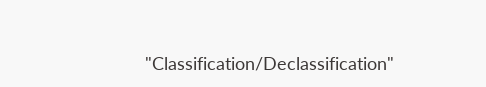"Classification/Declassification"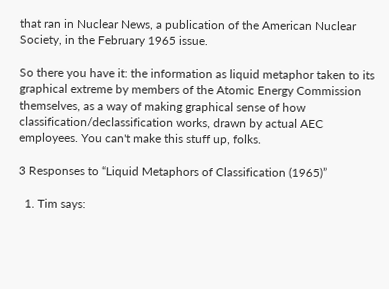that ran in Nuclear News, a publication of the American Nuclear Society, in the February 1965 issue.

So there you have it: the information as liquid metaphor taken to its graphical extreme by members of the Atomic Energy Commission themselves, as a way of making graphical sense of how classification/declassification works, drawn by actual AEC employees. You can't make this stuff up, folks.

3 Responses to “Liquid Metaphors of Classification (1965)”

  1. Tim says: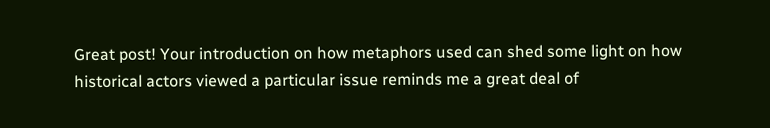Great post! Your introduction on how metaphors used can shed some light on how historical actors viewed a particular issue reminds me a great deal of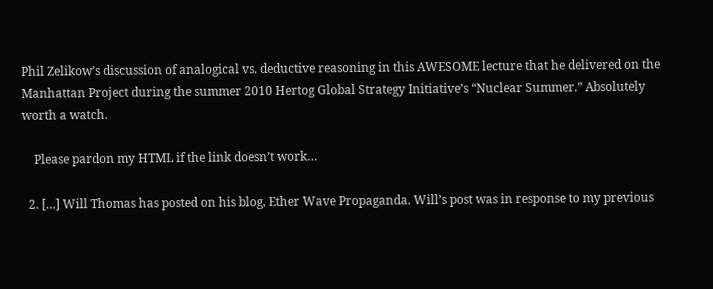Phil Zelikow’s discussion of analogical vs. deductive reasoning in this AWESOME lecture that he delivered on the Manhattan Project during the summer 2010 Hertog Global Strategy Initiative’s “Nuclear Summer.” Absolutely worth a watch.

    Please pardon my HTML if the link doesn’t work…

  2. […] Will Thomas has posted on his blog, Ether Wave Propaganda. Will’s post was in response to my previous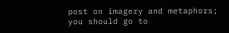post on imagery and metaphors; you should go to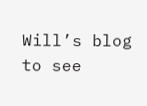Will’s blog to see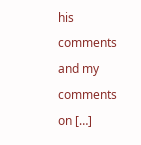his comments and my comments on […]